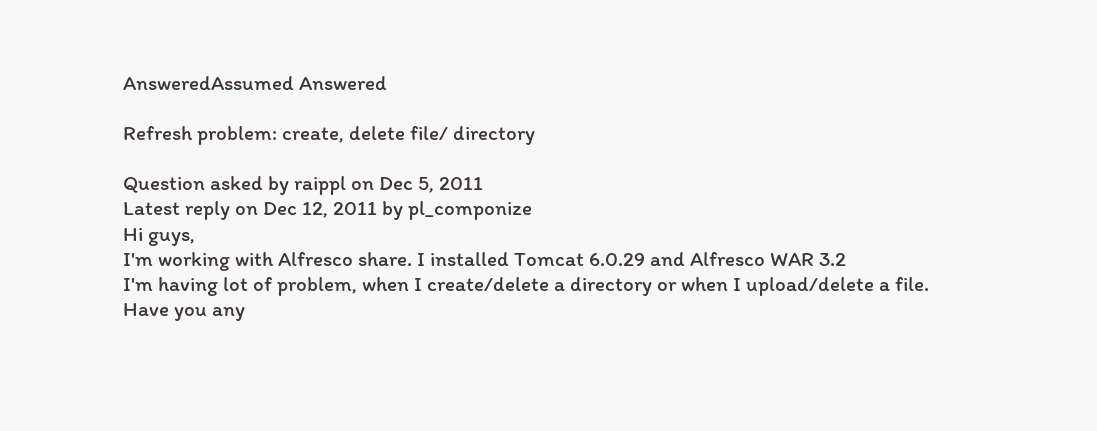AnsweredAssumed Answered

Refresh problem: create, delete file/ directory

Question asked by raippl on Dec 5, 2011
Latest reply on Dec 12, 2011 by pl_componize
Hi guys,
I'm working with Alfresco share. I installed Tomcat 6.0.29 and Alfresco WAR 3.2
I'm having lot of problem, when I create/delete a directory or when I upload/delete a file.
Have you any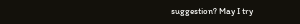suggestion? May I try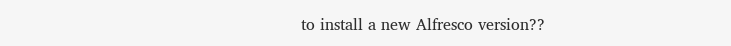to install a new Alfresco version??